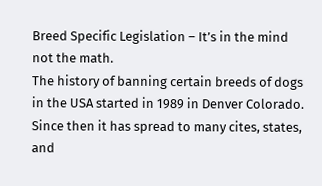Breed Specific Legislation – It’s in the mind not the math.
The history of banning certain breeds of dogs in the USA started in 1989 in Denver Colorado. Since then it has spread to many cites, states, and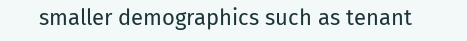smaller demographics such as tenant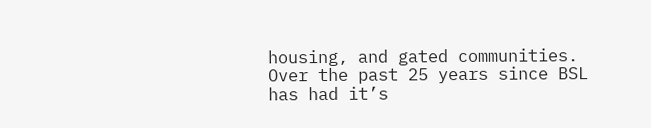housing, and gated communities. Over the past 25 years since BSL has had it’s